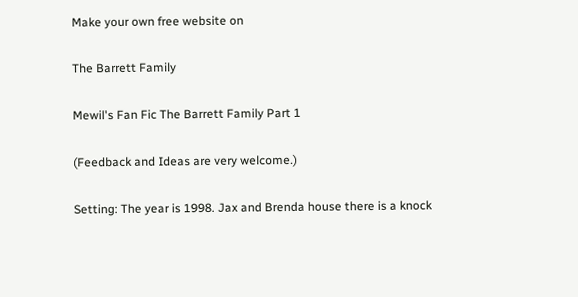Make your own free website on

The Barrett Family

Mewil's Fan Fic The Barrett Family Part 1

(Feedback and Ideas are very welcome.)

Setting: The year is 1998. Jax and Brenda house there is a knock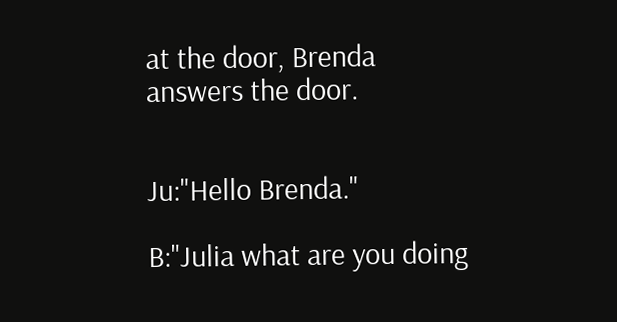at the door, Brenda answers the door.


Ju:"Hello Brenda."

B:"Julia what are you doing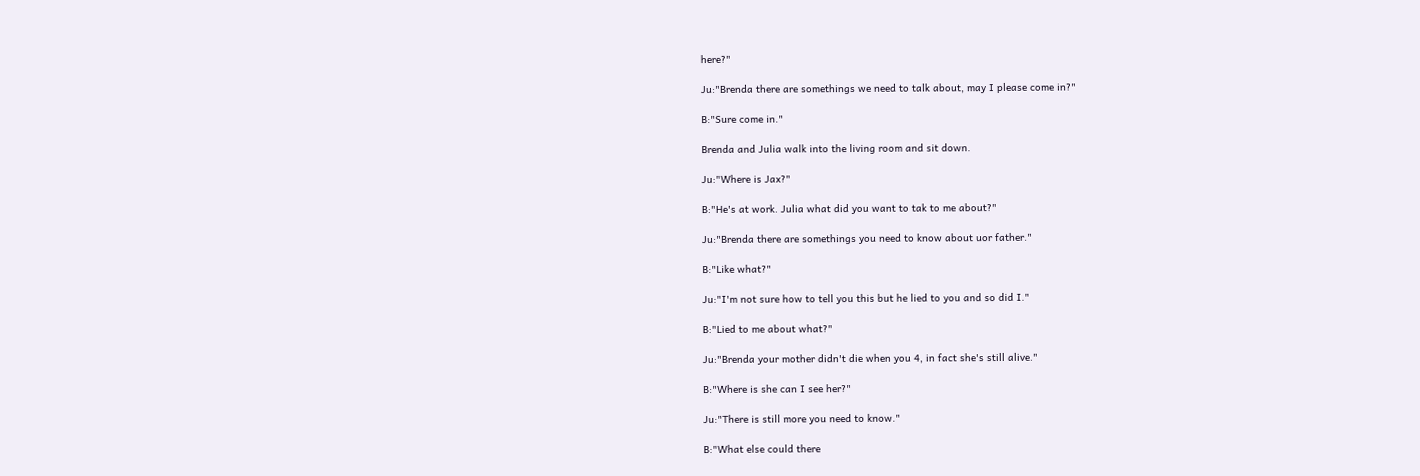here?"

Ju:"Brenda there are somethings we need to talk about, may I please come in?"

B:"Sure come in."

Brenda and Julia walk into the living room and sit down.

Ju:"Where is Jax?"

B:"He's at work. Julia what did you want to tak to me about?"

Ju:"Brenda there are somethings you need to know about uor father."

B:"Like what?"

Ju:"I'm not sure how to tell you this but he lied to you and so did I."

B:"Lied to me about what?"

Ju:"Brenda your mother didn't die when you 4, in fact she's still alive."

B:"Where is she can I see her?"

Ju:"There is still more you need to know."

B:"What else could there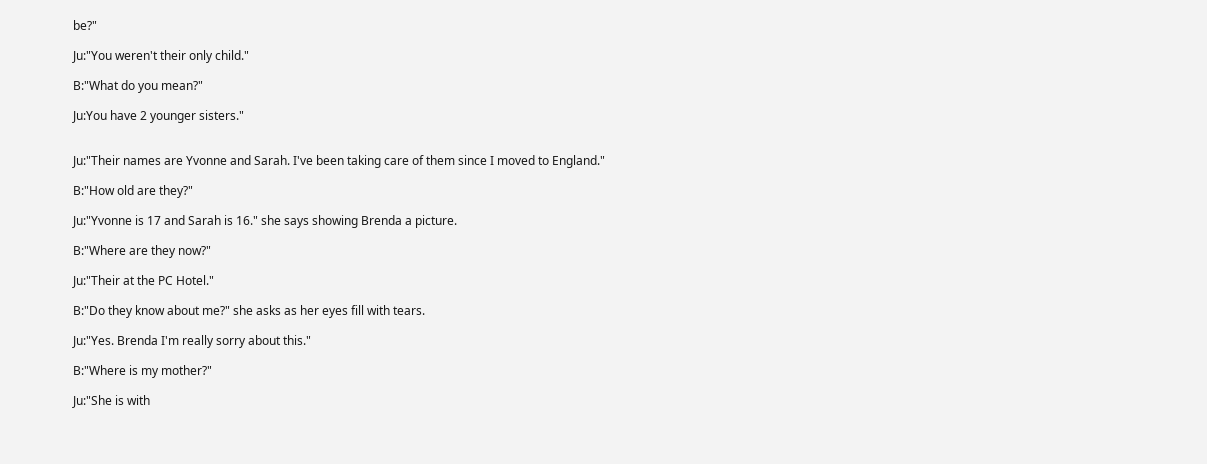be?"

Ju:"You weren't their only child."

B:"What do you mean?"

Ju:You have 2 younger sisters."


Ju:"Their names are Yvonne and Sarah. I've been taking care of them since I moved to England."

B:"How old are they?"

Ju:"Yvonne is 17 and Sarah is 16." she says showing Brenda a picture.

B:"Where are they now?"

Ju:"Their at the PC Hotel."

B:"Do they know about me?" she asks as her eyes fill with tears.

Ju:"Yes. Brenda I'm really sorry about this."

B:"Where is my mother?"

Ju:"She is with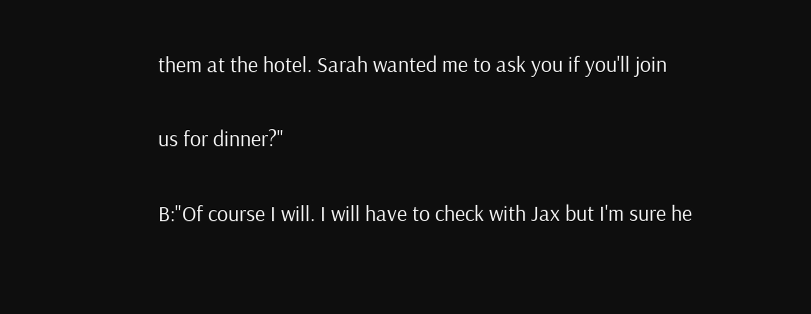them at the hotel. Sarah wanted me to ask you if you'll join

us for dinner?"

B:"Of course I will. I will have to check with Jax but I'm sure he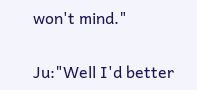won't mind."

Ju:"Well I'd better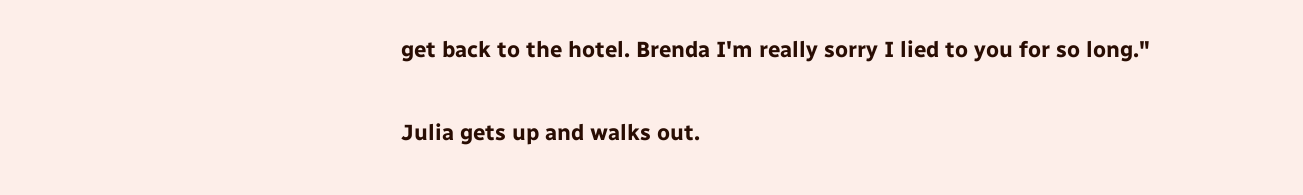get back to the hotel. Brenda I'm really sorry I lied to you for so long."

Julia gets up and walks out.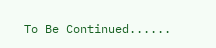To Be Continued......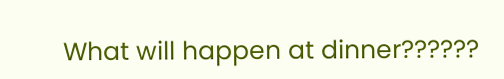What will happen at dinner??????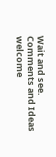Wait and see. Comments and Ideas welcome